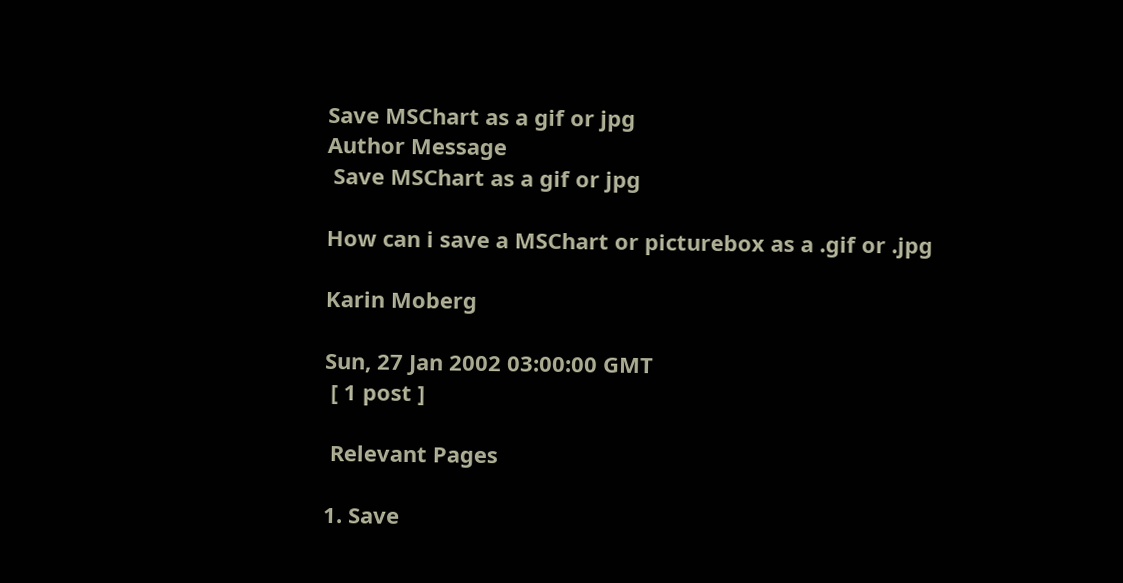Save MSChart as a gif or jpg
Author Message
 Save MSChart as a gif or jpg

How can i save a MSChart or picturebox as a .gif or .jpg

Karin Moberg

Sun, 27 Jan 2002 03:00:00 GMT
 [ 1 post ]

 Relevant Pages

1. Save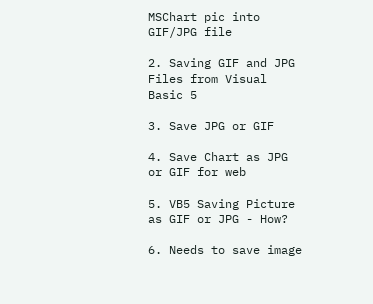MSChart pic into GIF/JPG file

2. Saving GIF and JPG Files from Visual Basic 5

3. Save JPG or GIF

4. Save Chart as JPG or GIF for web

5. VB5 Saving Picture as GIF or JPG - How?

6. Needs to save image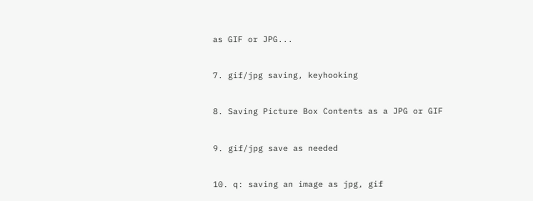as GIF or JPG...

7. gif/jpg saving, keyhooking

8. Saving Picture Box Contents as a JPG or GIF

9. gif/jpg save as needed

10. q: saving an image as jpg, gif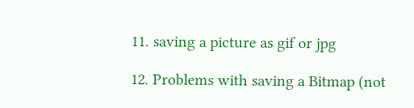11. saving a picture as gif or jpg

12. Problems with saving a Bitmap (not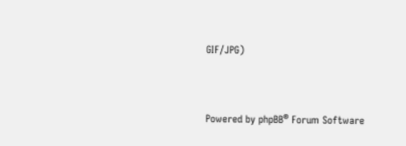GIF/JPG)


Powered by phpBB® Forum Software